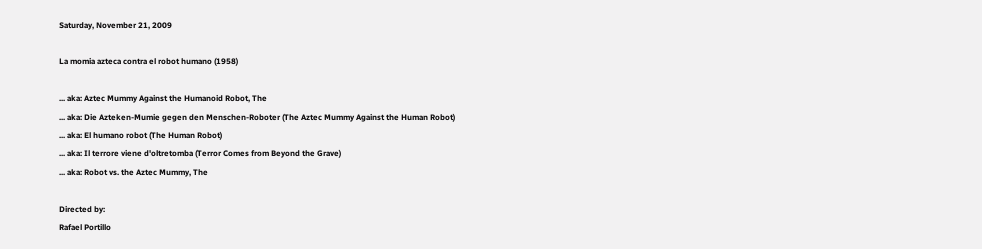Saturday, November 21, 2009

La momia azteca contra el robot humano (1958)

... aka: Aztec Mummy Against the Humanoid Robot, The
... aka: Die Azteken-Mumie gegen den Menschen-Roboter (The Aztec Mummy Against the Human Robot)
... aka: El humano robot (The Human Robot)
... aka: Il terrore viene d'oltretomba (Terror Comes from Beyond the Grave)
... aka: Robot vs. the Aztec Mummy, The

Directed by:
Rafael Portillo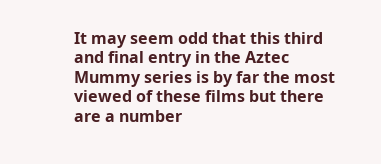It may seem odd that this third and final entry in the Aztec Mummy series is by far the most viewed of these films but there are a number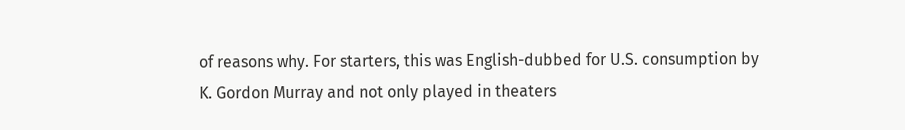of reasons why. For starters, this was English-dubbed for U.S. consumption by K. Gordon Murray and not only played in theaters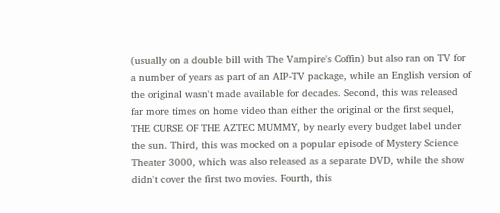(usually on a double bill with The Vampire's Coffin) but also ran on TV for a number of years as part of an AIP-TV package, while an English version of the original wasn't made available for decades. Second, this was released far more times on home video than either the original or the first sequel, THE CURSE OF THE AZTEC MUMMY, by nearly every budget label under the sun. Third, this was mocked on a popular episode of Mystery Science Theater 3000, which was also released as a separate DVD, while the show didn't cover the first two movies. Fourth, this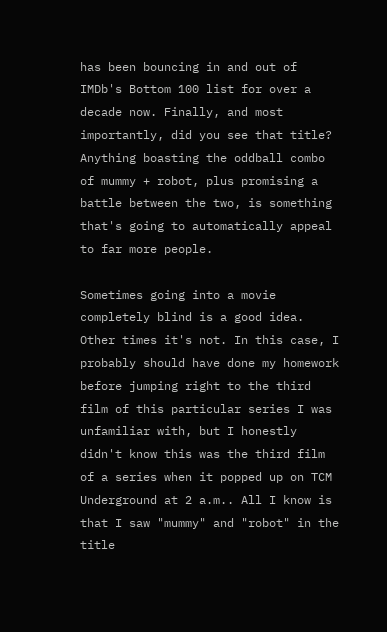has been bouncing in and out of IMDb's Bottom 100 list for over a decade now. Finally, and most importantly, did you see that title? Anything boasting the oddball combo of mummy + robot, plus promising a battle between the two, is something that's going to automatically appeal to far more people.

Sometimes going into a movie completely blind is a good idea. Other times it's not. In this case, I probably should have done my homework before jumping right to the third film of this particular series I was unfamiliar with, but I honestly didn't know this was the third film of a series when it popped up on TCM Underground at 2 a.m.. All I know is that I saw "mummy" and "robot" in the title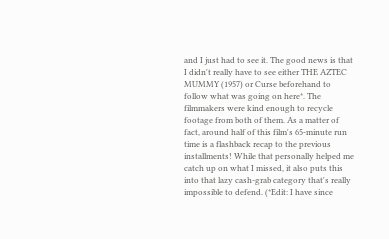and I just had to see it. The good news is that I didn't really have to see either THE AZTEC MUMMY (1957) or Curse beforehand to follow what was going on here*. The filmmakers were kind enough to recycle footage from both of them. As a matter of fact, around half of this film's 65-minute run time is a flashback recap to the previous installments! While that personally helped me catch up on what I missed, it also puts this into that lazy cash-grab category that's really impossible to defend. (*Edit: I have since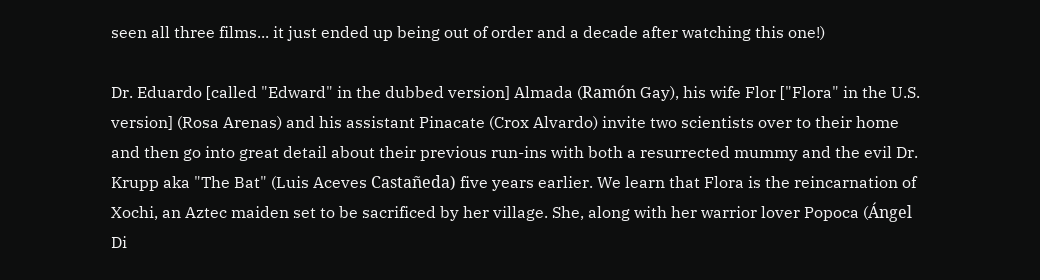seen all three films... it just ended up being out of order and a decade after watching this one!)

Dr. Eduardo [called "Edward" in the dubbed version] Almada (Ramón Gay), his wife Flor ["Flora" in the U.S. version] (Rosa Arenas) and his assistant Pinacate (Crox Alvardo) invite two scientists over to their home and then go into great detail about their previous run-ins with both a resurrected mummy and the evil Dr. Krupp aka "The Bat" (Luis Aceves Castañeda) five years earlier. We learn that Flora is the reincarnation of Xochi, an Aztec maiden set to be sacrificed by her village. She, along with her warrior lover Popoca (Ángel Di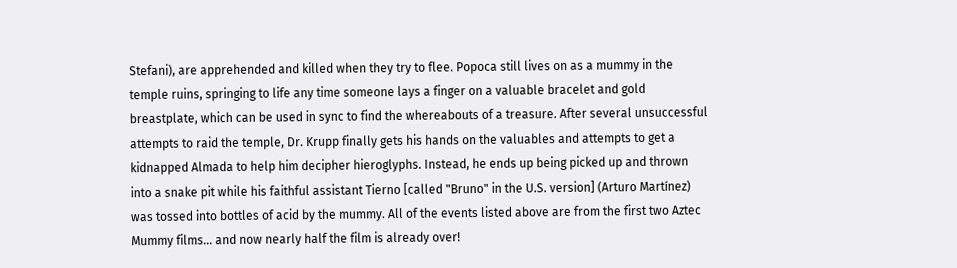Stefani), are apprehended and killed when they try to flee. Popoca still lives on as a mummy in the temple ruins, springing to life any time someone lays a finger on a valuable bracelet and gold breastplate, which can be used in sync to find the whereabouts of a treasure. After several unsuccessful attempts to raid the temple, Dr. Krupp finally gets his hands on the valuables and attempts to get a kidnapped Almada to help him decipher hieroglyphs. Instead, he ends up being picked up and thrown into a snake pit while his faithful assistant Tierno [called "Bruno" in the U.S. version] (Arturo Martínez) was tossed into bottles of acid by the mummy. All of the events listed above are from the first two Aztec Mummy films... and now nearly half the film is already over!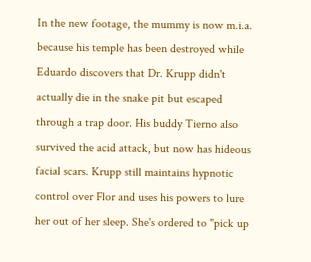In the new footage, the mummy is now m.i.a. because his temple has been destroyed while Eduardo discovers that Dr. Krupp didn't actually die in the snake pit but escaped through a trap door. His buddy Tierno also survived the acid attack, but now has hideous facial scars. Krupp still maintains hypnotic control over Flor and uses his powers to lure her out of her sleep. She's ordered to "pick up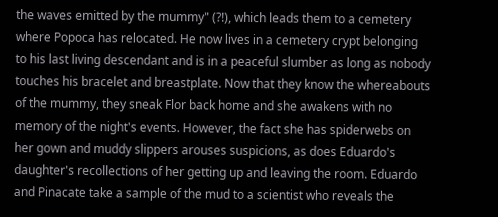the waves emitted by the mummy" (?!), which leads them to a cemetery where Popoca has relocated. He now lives in a cemetery crypt belonging to his last living descendant and is in a peaceful slumber as long as nobody touches his bracelet and breastplate. Now that they know the whereabouts of the mummy, they sneak Flor back home and she awakens with no memory of the night's events. However, the fact she has spiderwebs on her gown and muddy slippers arouses suspicions, as does Eduardo's daughter's recollections of her getting up and leaving the room. Eduardo and Pinacate take a sample of the mud to a scientist who reveals the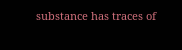substance has traces of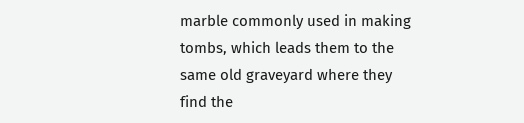marble commonly used in making tombs, which leads them to the same old graveyard where they find the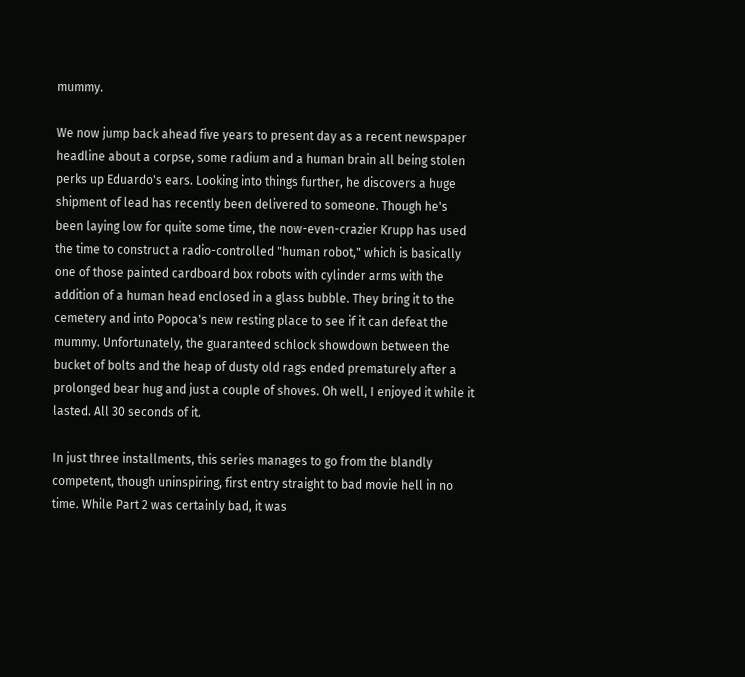mummy.

We now jump back ahead five years to present day as a recent newspaper headline about a corpse, some radium and a human brain all being stolen perks up Eduardo's ears. Looking into things further, he discovers a huge shipment of lead has recently been delivered to someone. Though he's been laying low for quite some time, the now-even-crazier Krupp has used the time to construct a radio-controlled "human robot," which is basically one of those painted cardboard box robots with cylinder arms with the addition of a human head enclosed in a glass bubble. They bring it to the cemetery and into Popoca's new resting place to see if it can defeat the mummy. Unfortunately, the guaranteed schlock showdown between the bucket of bolts and the heap of dusty old rags ended prematurely after a prolonged bear hug and just a couple of shoves. Oh well, I enjoyed it while it lasted. All 30 seconds of it.

In just three installments, this series manages to go from the blandly competent, though uninspiring, first entry straight to bad movie hell in no time. While Part 2 was certainly bad, it was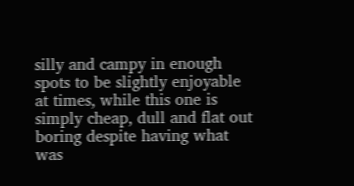silly and campy in enough spots to be slightly enjoyable at times, while this one is simply cheap, dull and flat out boring despite having what was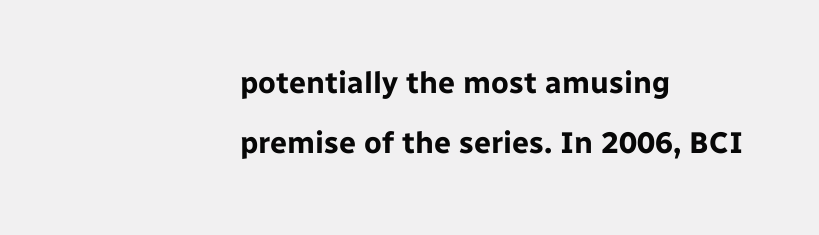potentially the most amusing premise of the series. In 2006, BCI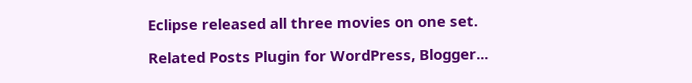Eclipse released all three movies on one set.

Related Posts Plugin for WordPress, Blogger...